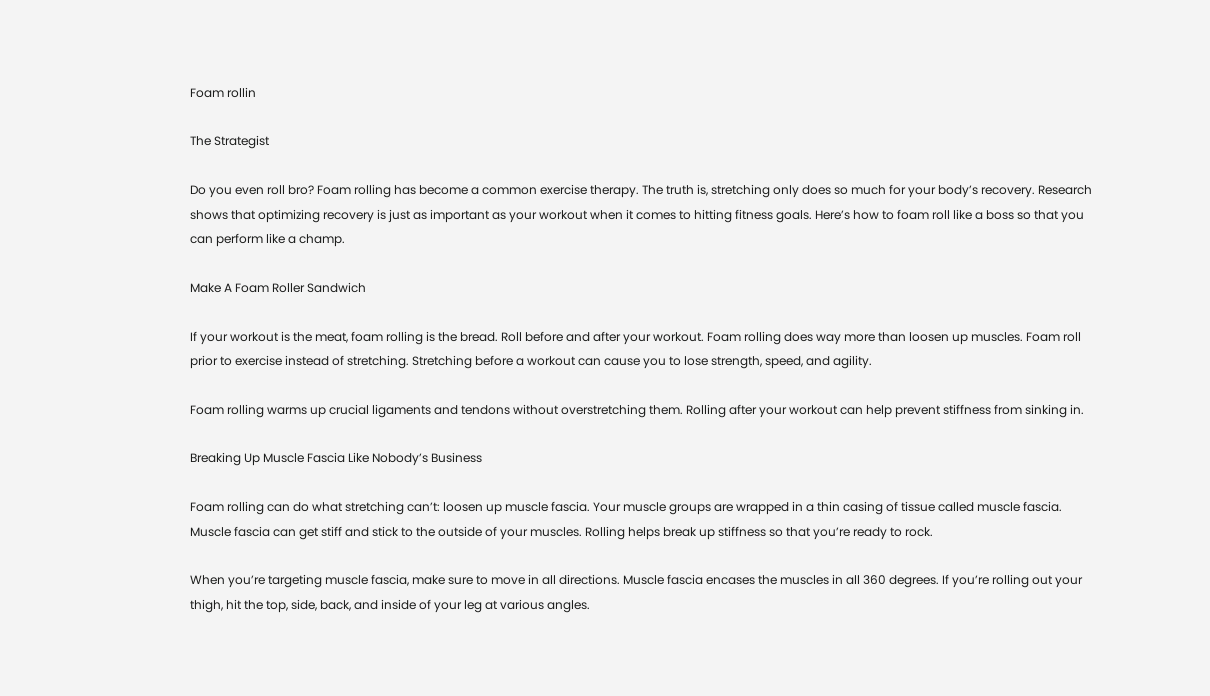Foam rollin

The Strategist

Do you even roll bro? Foam rolling has become a common exercise therapy. The truth is, stretching only does so much for your body’s recovery. Research shows that optimizing recovery is just as important as your workout when it comes to hitting fitness goals. Here’s how to foam roll like a boss so that you can perform like a champ.

Make A Foam Roller Sandwich

If your workout is the meat, foam rolling is the bread. Roll before and after your workout. Foam rolling does way more than loosen up muscles. Foam roll prior to exercise instead of stretching. Stretching before a workout can cause you to lose strength, speed, and agility.

Foam rolling warms up crucial ligaments and tendons without overstretching them. Rolling after your workout can help prevent stiffness from sinking in.

Breaking Up Muscle Fascia Like Nobody’s Business

Foam rolling can do what stretching can’t: loosen up muscle fascia. Your muscle groups are wrapped in a thin casing of tissue called muscle fascia. Muscle fascia can get stiff and stick to the outside of your muscles. Rolling helps break up stiffness so that you’re ready to rock.

When you’re targeting muscle fascia, make sure to move in all directions. Muscle fascia encases the muscles in all 360 degrees. If you’re rolling out your thigh, hit the top, side, back, and inside of your leg at various angles.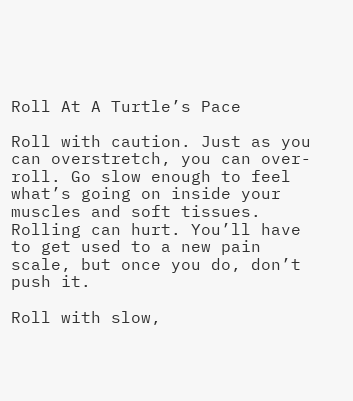Roll At A Turtle’s Pace

Roll with caution. Just as you can overstretch, you can over-roll. Go slow enough to feel what’s going on inside your muscles and soft tissues. Rolling can hurt. You’ll have to get used to a new pain scale, but once you do, don’t push it.

Roll with slow,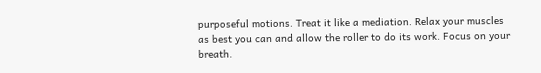purposeful motions. Treat it like a mediation. Relax your muscles as best you can and allow the roller to do its work. Focus on your breath.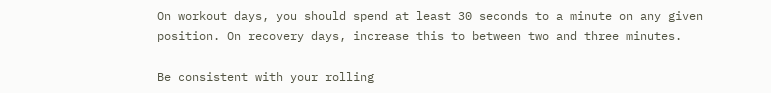On workout days, you should spend at least 30 seconds to a minute on any given position. On recovery days, increase this to between two and three minutes.

Be consistent with your rolling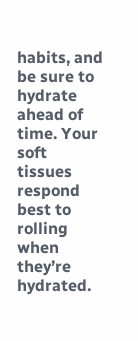habits, and be sure to hydrate ahead of time. Your soft tissues respond best to rolling when they’re hydrated.